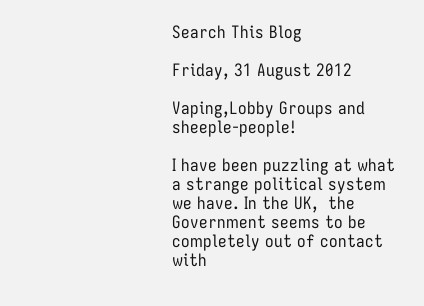Search This Blog

Friday, 31 August 2012

Vaping,Lobby Groups and sheeple-people!

I have been puzzling at what a strange political system we have. In the UK,  the Government seems to be completely out of contact with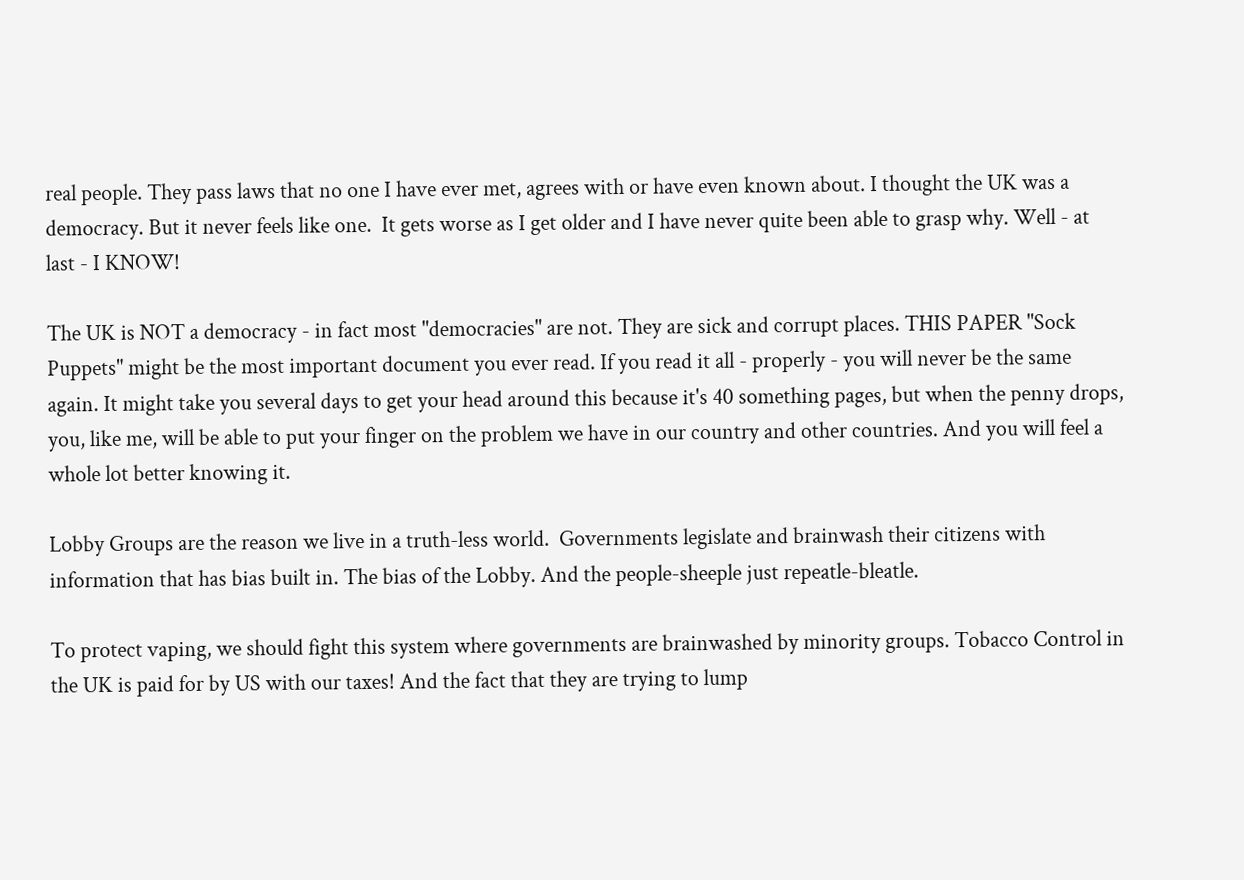real people. They pass laws that no one I have ever met, agrees with or have even known about. I thought the UK was a democracy. But it never feels like one.  It gets worse as I get older and I have never quite been able to grasp why. Well - at last - I KNOW!

The UK is NOT a democracy - in fact most "democracies" are not. They are sick and corrupt places. THIS PAPER "Sock Puppets" might be the most important document you ever read. If you read it all - properly - you will never be the same again. It might take you several days to get your head around this because it's 40 something pages, but when the penny drops, you, like me, will be able to put your finger on the problem we have in our country and other countries. And you will feel a whole lot better knowing it.

Lobby Groups are the reason we live in a truth-less world.  Governments legislate and brainwash their citizens with information that has bias built in. The bias of the Lobby. And the people-sheeple just repeatle-bleatle.

To protect vaping, we should fight this system where governments are brainwashed by minority groups. Tobacco Control in the UK is paid for by US with our taxes! And the fact that they are trying to lump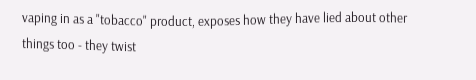vaping in as a "tobacco" product, exposes how they have lied about other things too - they twist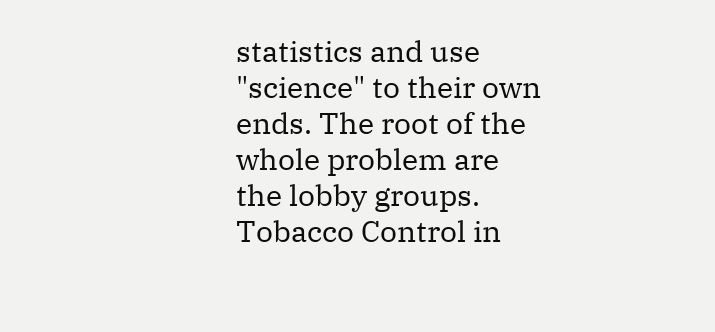statistics and use "science" to their own ends. The root of the whole problem are the lobby groups. Tobacco Control in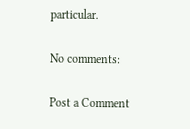particular.

No comments:

Post a Comment